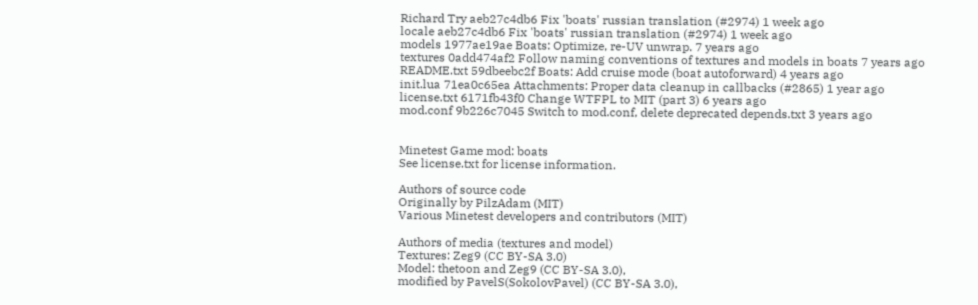Richard Try aeb27c4db6 Fix 'boats' russian translation (#2974) 1 week ago
locale aeb27c4db6 Fix 'boats' russian translation (#2974) 1 week ago
models 1977ae19ae Boats: Optimize, re-UV unwrap. 7 years ago
textures 0add474af2 Follow naming conventions of textures and models in boats 7 years ago
README.txt 59dbeebc2f Boats: Add cruise mode (boat autoforward) 4 years ago
init.lua 71ea0c65ea Attachments: Proper data cleanup in callbacks (#2865) 1 year ago
license.txt 6171fb43f0 Change WTFPL to MIT (part 3) 6 years ago
mod.conf 9b226c7045 Switch to mod.conf, delete deprecated depends.txt 3 years ago


Minetest Game mod: boats
See license.txt for license information.

Authors of source code
Originally by PilzAdam (MIT)
Various Minetest developers and contributors (MIT)

Authors of media (textures and model)
Textures: Zeg9 (CC BY-SA 3.0)
Model: thetoon and Zeg9 (CC BY-SA 3.0),
modified by PavelS(SokolovPavel) (CC BY-SA 3.0),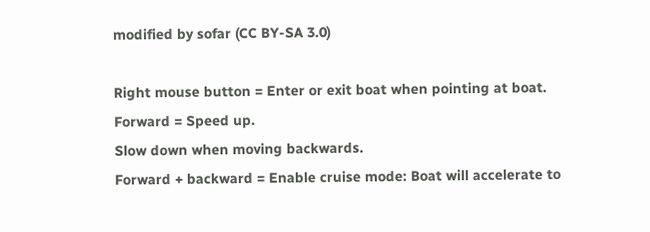modified by sofar (CC BY-SA 3.0)

Right mouse button = Enter or exit boat when pointing at boat.
Forward = Speed up.
Slow down when moving backwards.
Forward + backward = Enable cruise mode: Boat will accelerate to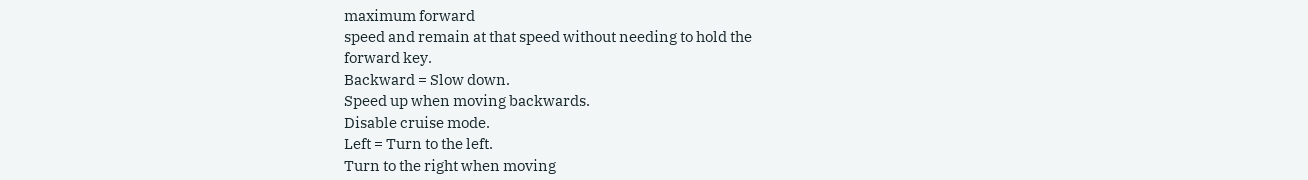maximum forward
speed and remain at that speed without needing to hold the
forward key.
Backward = Slow down.
Speed up when moving backwards.
Disable cruise mode.
Left = Turn to the left.
Turn to the right when moving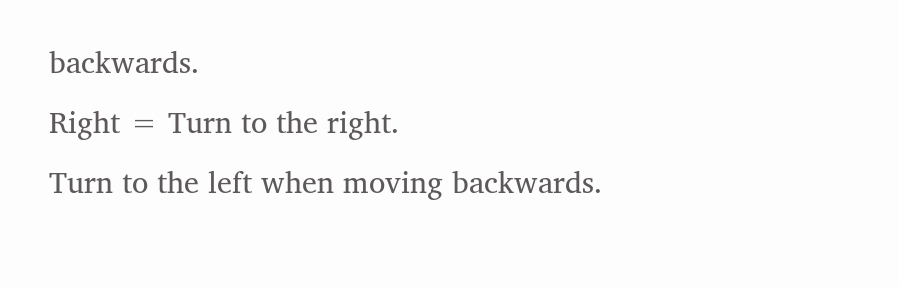backwards.
Right = Turn to the right.
Turn to the left when moving backwards.